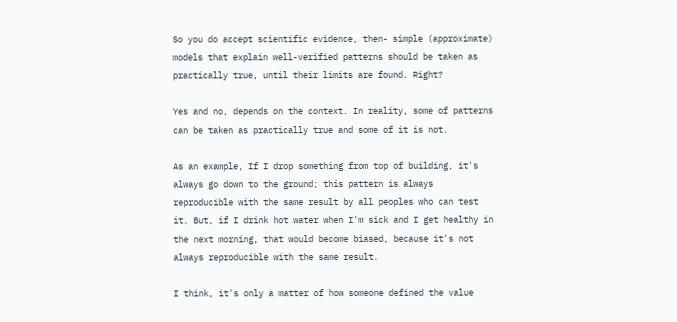So you do accept scientific evidence, then- simple (approximate) models that explain well-verified patterns should be taken as practically true, until their limits are found. Right?

Yes and no, depends on the context. In reality, some of patterns can be taken as practically true and some of it is not.

As an example, If I drop something from top of building, it's always go down to the ground; this pattern is always reproducible with the same result by all peoples who can test it. But, if I drink hot water when I'm sick and I get healthy in the next morning, that would become biased, because it's not always reproducible with the same result.

I think, it's only a matter of how someone defined the value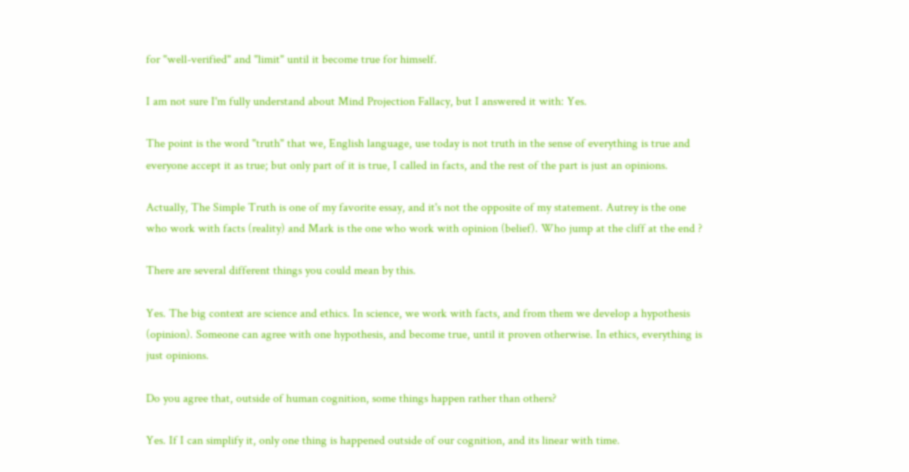for "well-verified" and "limit" until it become true for himself.

I am not sure I'm fully understand about Mind Projection Fallacy, but I answered it with: Yes.

The point is the word "truth" that we, English language, use today is not truth in the sense of everything is true and everyone accept it as true; but only part of it is true, I called in facts, and the rest of the part is just an opinions.

Actually, The Simple Truth is one of my favorite essay, and it's not the opposite of my statement. Autrey is the one who work with facts (reality) and Mark is the one who work with opinion (belief). Who jump at the cliff at the end ?

There are several different things you could mean by this.

Yes. The big context are science and ethics. In science, we work with facts, and from them we develop a hypothesis (opinion). Someone can agree with one hypothesis, and become true, until it proven otherwise. In ethics, everything is just opinions.

Do you agree that, outside of human cognition, some things happen rather than others?

Yes. If I can simplify it, only one thing is happened outside of our cognition, and its linear with time.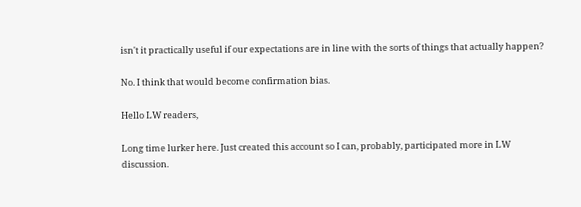isn't it practically useful if our expectations are in line with the sorts of things that actually happen?

No. I think that would become confirmation bias.

Hello LW readers,

Long time lurker here. Just created this account so I can, probably, participated more in LW discussion.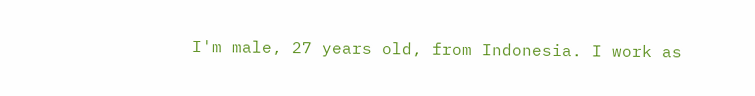I'm male, 27 years old, from Indonesia. I work as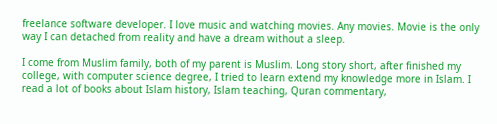freelance software developer. I love music and watching movies. Any movies. Movie is the only way I can detached from reality and have a dream without a sleep.

I come from Muslim family, both of my parent is Muslim. Long story short, after finished my college, with computer science degree, I tried to learn extend my knowledge more in Islam. I read a lot of books about Islam history, Islam teaching, Quran commentary,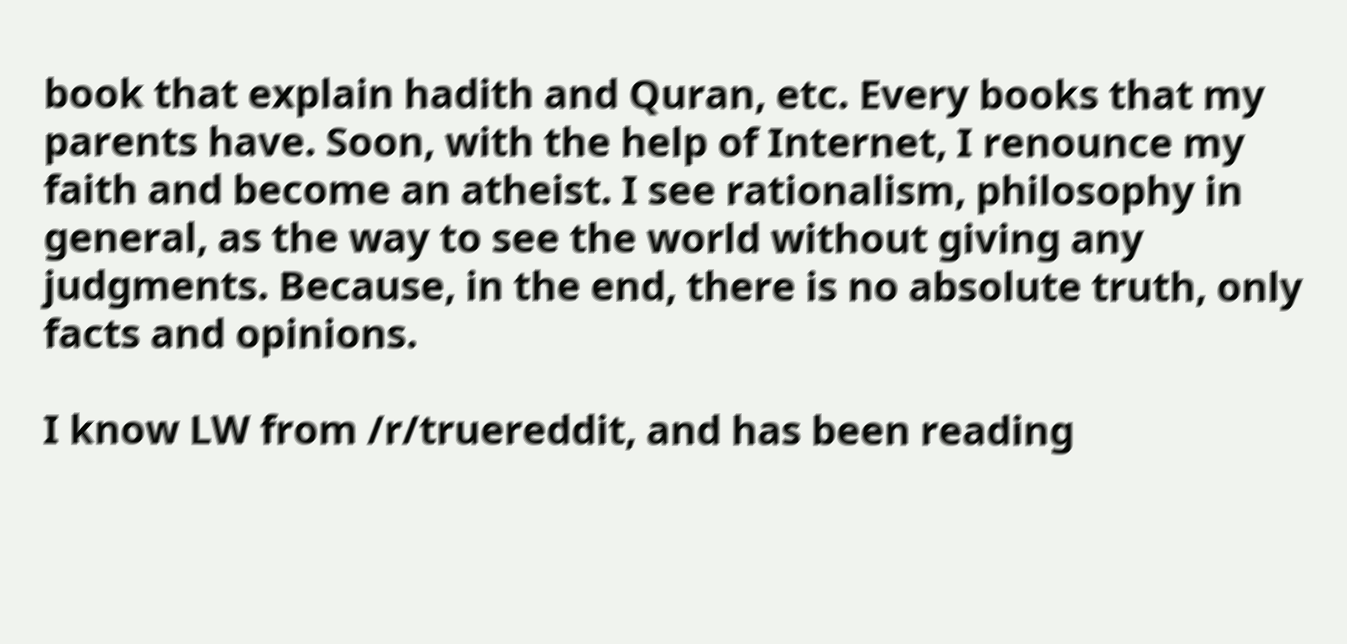book that explain hadith and Quran, etc. Every books that my parents have. Soon, with the help of Internet, I renounce my faith and become an atheist. I see rationalism, philosophy in general, as the way to see the world without giving any judgments. Because, in the end, there is no absolute truth, only facts and opinions.

I know LW from /r/truereddit, and has been reading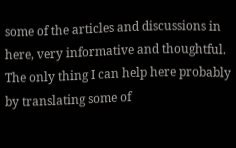some of the articles and discussions in here, very informative and thoughtful. The only thing I can help here probably by translating some of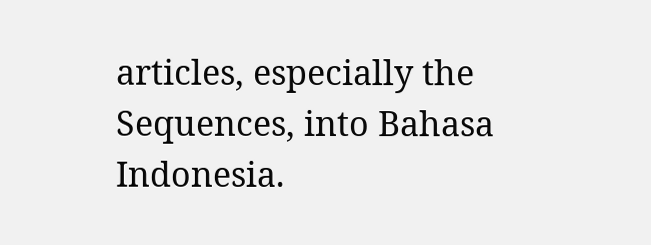articles, especially the Sequences, into Bahasa Indonesia.